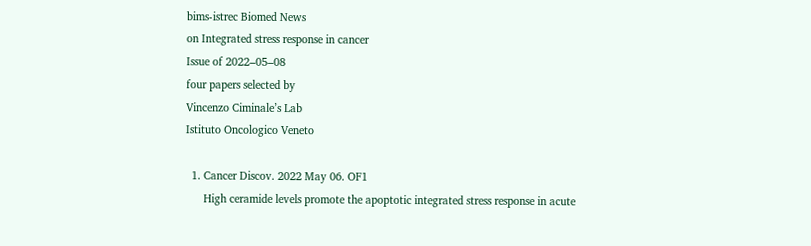bims-istrec Biomed News
on Integrated stress response in cancer
Issue of 2022‒05‒08
four papers selected by
Vincenzo Ciminale’s Lab
Istituto Oncologico Veneto

  1. Cancer Discov. 2022 May 06. OF1
      High ceramide levels promote the apoptotic integrated stress response in acute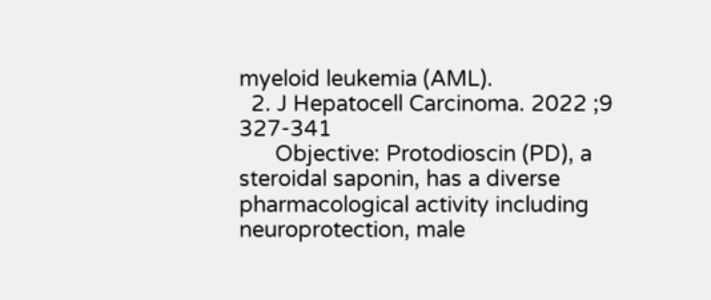myeloid leukemia (AML).
  2. J Hepatocell Carcinoma. 2022 ;9 327-341
      Objective: Protodioscin (PD), a steroidal saponin, has a diverse pharmacological activity including neuroprotection, male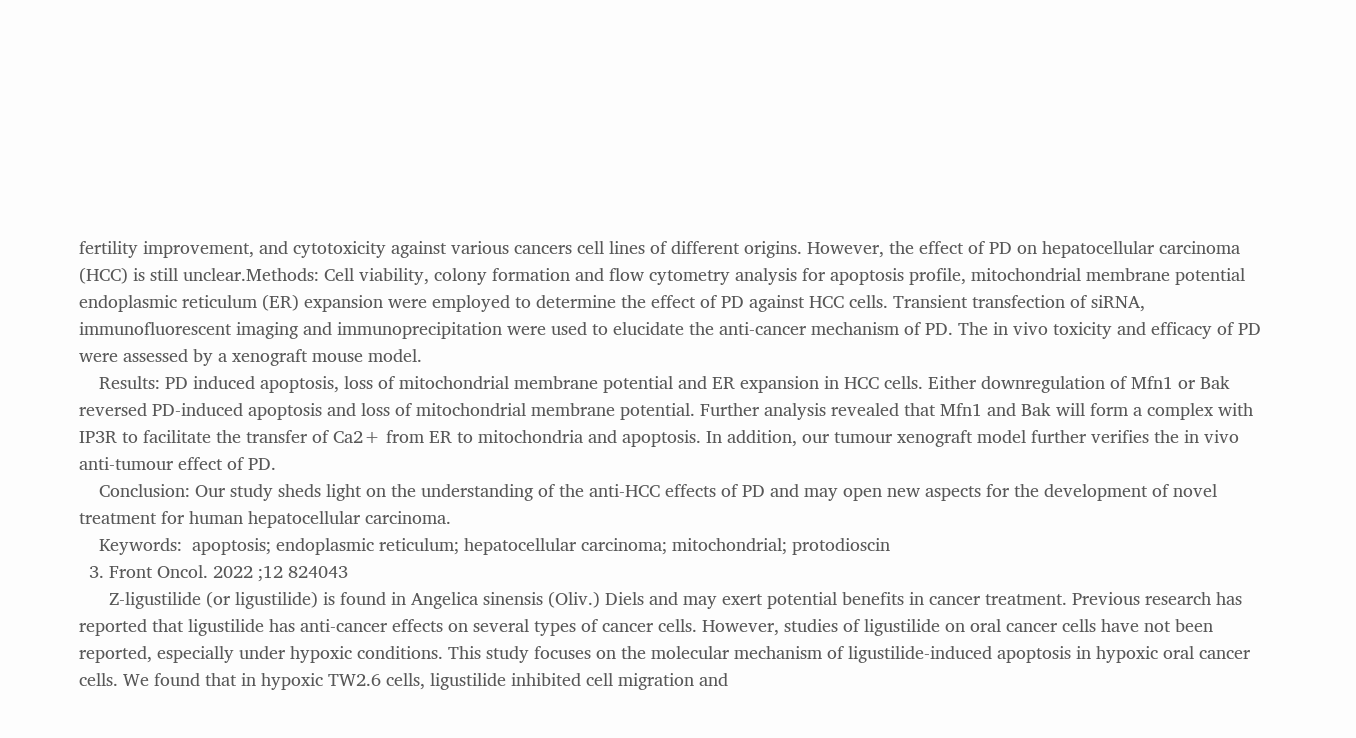fertility improvement, and cytotoxicity against various cancers cell lines of different origins. However, the effect of PD on hepatocellular carcinoma (HCC) is still unclear.Methods: Cell viability, colony formation and flow cytometry analysis for apoptosis profile, mitochondrial membrane potential endoplasmic reticulum (ER) expansion were employed to determine the effect of PD against HCC cells. Transient transfection of siRNA, immunofluorescent imaging and immunoprecipitation were used to elucidate the anti-cancer mechanism of PD. The in vivo toxicity and efficacy of PD were assessed by a xenograft mouse model.
    Results: PD induced apoptosis, loss of mitochondrial membrane potential and ER expansion in HCC cells. Either downregulation of Mfn1 or Bak reversed PD-induced apoptosis and loss of mitochondrial membrane potential. Further analysis revealed that Mfn1 and Bak will form a complex with IP3R to facilitate the transfer of Ca2+ from ER to mitochondria and apoptosis. In addition, our tumour xenograft model further verifies the in vivo anti-tumour effect of PD.
    Conclusion: Our study sheds light on the understanding of the anti-HCC effects of PD and may open new aspects for the development of novel treatment for human hepatocellular carcinoma.
    Keywords:  apoptosis; endoplasmic reticulum; hepatocellular carcinoma; mitochondrial; protodioscin
  3. Front Oncol. 2022 ;12 824043
      Z-ligustilide (or ligustilide) is found in Angelica sinensis (Oliv.) Diels and may exert potential benefits in cancer treatment. Previous research has reported that ligustilide has anti-cancer effects on several types of cancer cells. However, studies of ligustilide on oral cancer cells have not been reported, especially under hypoxic conditions. This study focuses on the molecular mechanism of ligustilide-induced apoptosis in hypoxic oral cancer cells. We found that in hypoxic TW2.6 cells, ligustilide inhibited cell migration and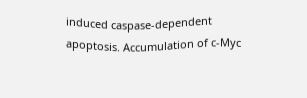induced caspase-dependent apoptosis. Accumulation of c-Myc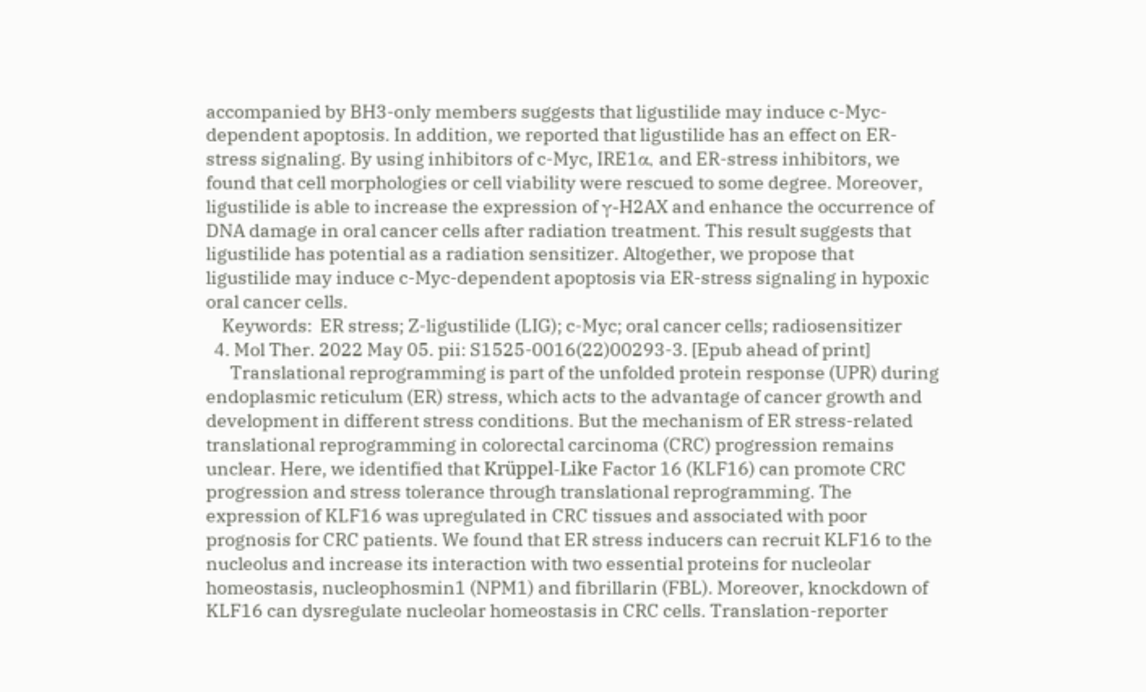accompanied by BH3-only members suggests that ligustilide may induce c-Myc-dependent apoptosis. In addition, we reported that ligustilide has an effect on ER-stress signaling. By using inhibitors of c-Myc, IRE1α, and ER-stress inhibitors, we found that cell morphologies or cell viability were rescued to some degree. Moreover, ligustilide is able to increase the expression of γ-H2AX and enhance the occurrence of DNA damage in oral cancer cells after radiation treatment. This result suggests that ligustilide has potential as a radiation sensitizer. Altogether, we propose that ligustilide may induce c-Myc-dependent apoptosis via ER-stress signaling in hypoxic oral cancer cells.
    Keywords:  ER stress; Z-ligustilide (LIG); c-Myc; oral cancer cells; radiosensitizer
  4. Mol Ther. 2022 May 05. pii: S1525-0016(22)00293-3. [Epub ahead of print]
      Translational reprogramming is part of the unfolded protein response (UPR) during endoplasmic reticulum (ER) stress, which acts to the advantage of cancer growth and development in different stress conditions. But the mechanism of ER stress-related translational reprogramming in colorectal carcinoma (CRC) progression remains unclear. Here, we identified that Krüppel-Like Factor 16 (KLF16) can promote CRC progression and stress tolerance through translational reprogramming. The expression of KLF16 was upregulated in CRC tissues and associated with poor prognosis for CRC patients. We found that ER stress inducers can recruit KLF16 to the nucleolus and increase its interaction with two essential proteins for nucleolar homeostasis, nucleophosmin1 (NPM1) and fibrillarin (FBL). Moreover, knockdown of KLF16 can dysregulate nucleolar homeostasis in CRC cells. Translation-reporter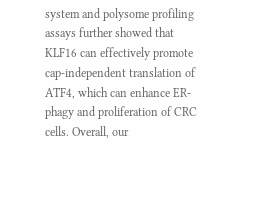system and polysome profiling assays further showed that KLF16 can effectively promote cap-independent translation of ATF4, which can enhance ER-phagy and proliferation of CRC cells. Overall, our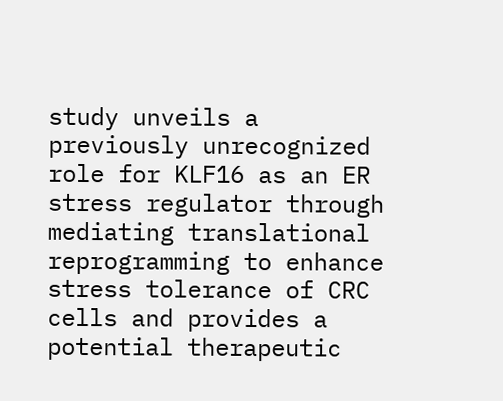study unveils a previously unrecognized role for KLF16 as an ER stress regulator through mediating translational reprogramming to enhance stress tolerance of CRC cells and provides a potential therapeutic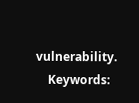vulnerability.
    Keywords: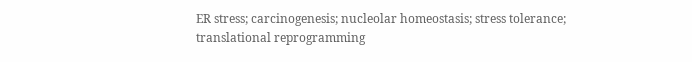ER stress; carcinogenesis; nucleolar homeostasis; stress tolerance; translational reprogramming